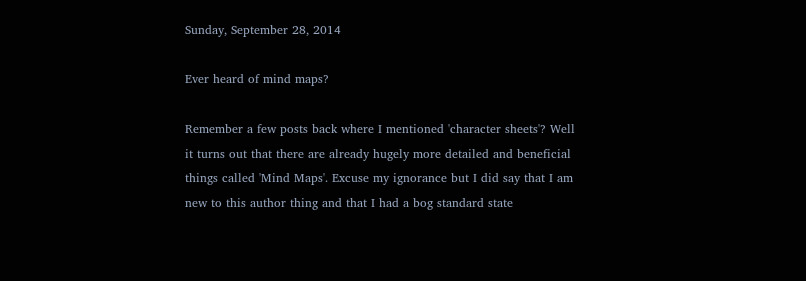Sunday, September 28, 2014

Ever heard of mind maps?

Remember a few posts back where I mentioned 'character sheets'? Well it turns out that there are already hugely more detailed and beneficial things called 'Mind Maps'. Excuse my ignorance but I did say that I am new to this author thing and that I had a bog standard state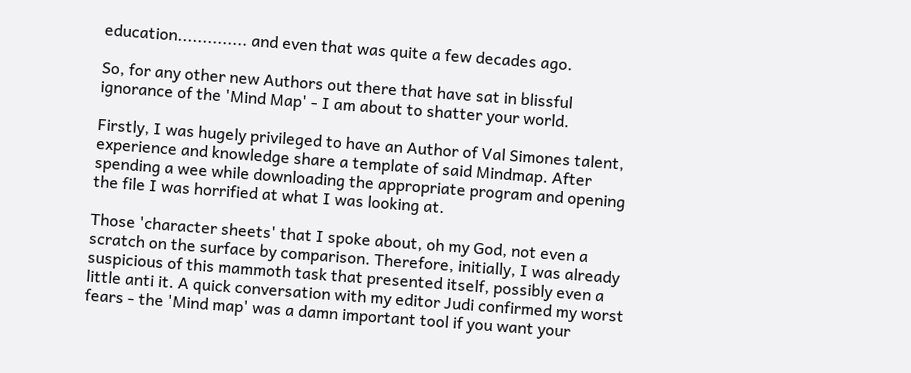education.............. and even that was quite a few decades ago.

So, for any other new Authors out there that have sat in blissful ignorance of the 'Mind Map' - I am about to shatter your world.

Firstly, I was hugely privileged to have an Author of Val Simones talent, experience and knowledge share a template of said Mindmap. After spending a wee while downloading the appropriate program and opening the file I was horrified at what I was looking at.

Those 'character sheets' that I spoke about, oh my God, not even a scratch on the surface by comparison. Therefore, initially, I was already suspicious of this mammoth task that presented itself, possibly even a little anti it. A quick conversation with my editor Judi confirmed my worst fears - the 'Mind map' was a damn important tool if you want your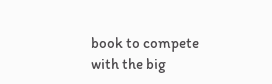book to compete with the big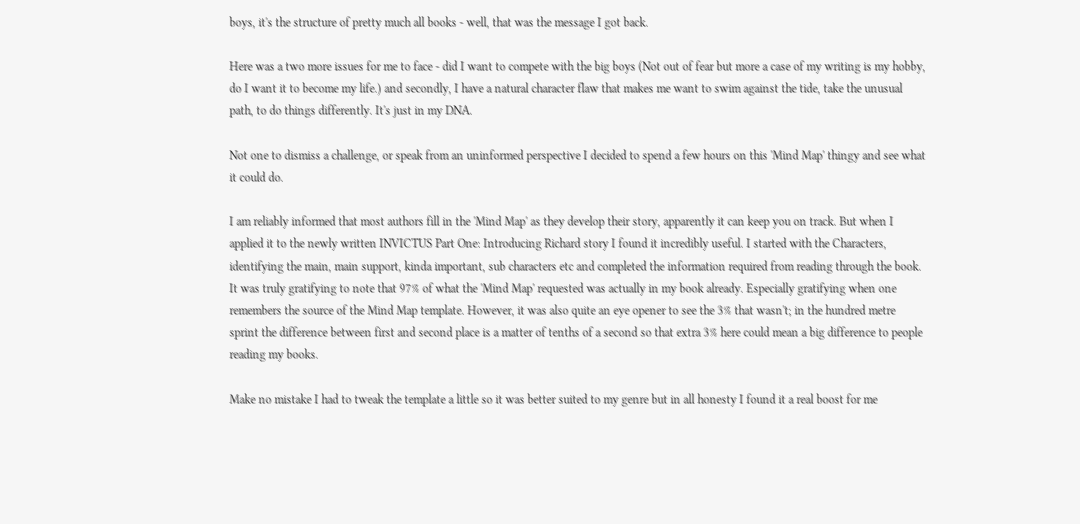boys, it's the structure of pretty much all books - well, that was the message I got back.

Here was a two more issues for me to face - did I want to compete with the big boys (Not out of fear but more a case of my writing is my hobby, do I want it to become my life.) and secondly, I have a natural character flaw that makes me want to swim against the tide, take the unusual path, to do things differently. It's just in my DNA.

Not one to dismiss a challenge, or speak from an uninformed perspective I decided to spend a few hours on this 'Mind Map' thingy and see what it could do.

I am reliably informed that most authors fill in the 'Mind Map' as they develop their story, apparently it can keep you on track. But when I applied it to the newly written INVICTUS Part One: Introducing Richard story I found it incredibly useful. I started with the Characters, identifying the main, main support, kinda important, sub characters etc and completed the information required from reading through the book. It was truly gratifying to note that 97% of what the 'Mind Map' requested was actually in my book already. Especially gratifying when one remembers the source of the Mind Map template. However, it was also quite an eye opener to see the 3% that wasn't; in the hundred metre sprint the difference between first and second place is a matter of tenths of a second so that extra 3% here could mean a big difference to people reading my books.

Make no mistake I had to tweak the template a little so it was better suited to my genre but in all honesty I found it a real boost for me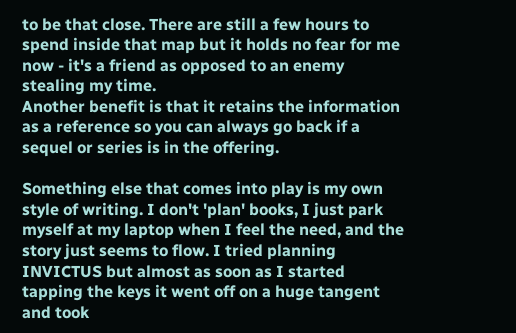to be that close. There are still a few hours to spend inside that map but it holds no fear for me now - it's a friend as opposed to an enemy stealing my time.
Another benefit is that it retains the information as a reference so you can always go back if a sequel or series is in the offering.

Something else that comes into play is my own style of writing. I don't 'plan' books, I just park myself at my laptop when I feel the need, and the story just seems to flow. I tried planning INVICTUS but almost as soon as I started tapping the keys it went off on a huge tangent and took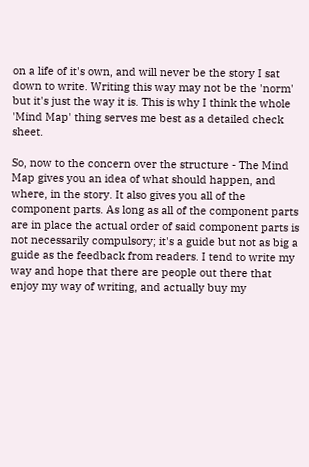on a life of it's own, and will never be the story I sat down to write. Writing this way may not be the 'norm' but it's just the way it is. This is why I think the whole 'Mind Map' thing serves me best as a detailed check sheet.

So, now to the concern over the structure - The Mind Map gives you an idea of what should happen, and where, in the story. It also gives you all of the component parts. As long as all of the component parts are in place the actual order of said component parts is not necessarily compulsory; it's a guide but not as big a guide as the feedback from readers. I tend to write my way and hope that there are people out there that enjoy my way of writing, and actually buy my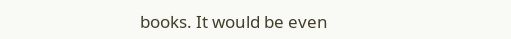books. It would be even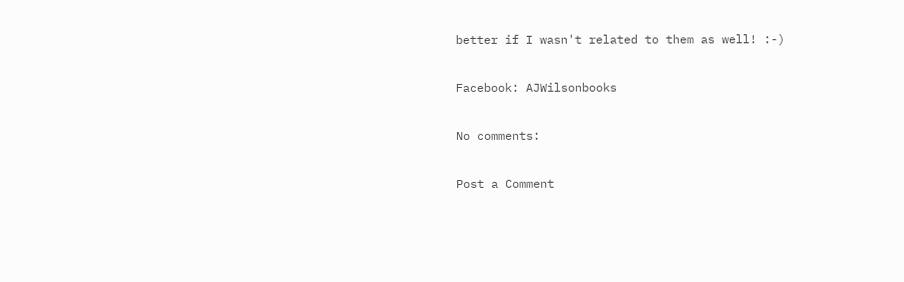better if I wasn't related to them as well! :-)

Facebook: AJWilsonbooks

No comments:

Post a Comment